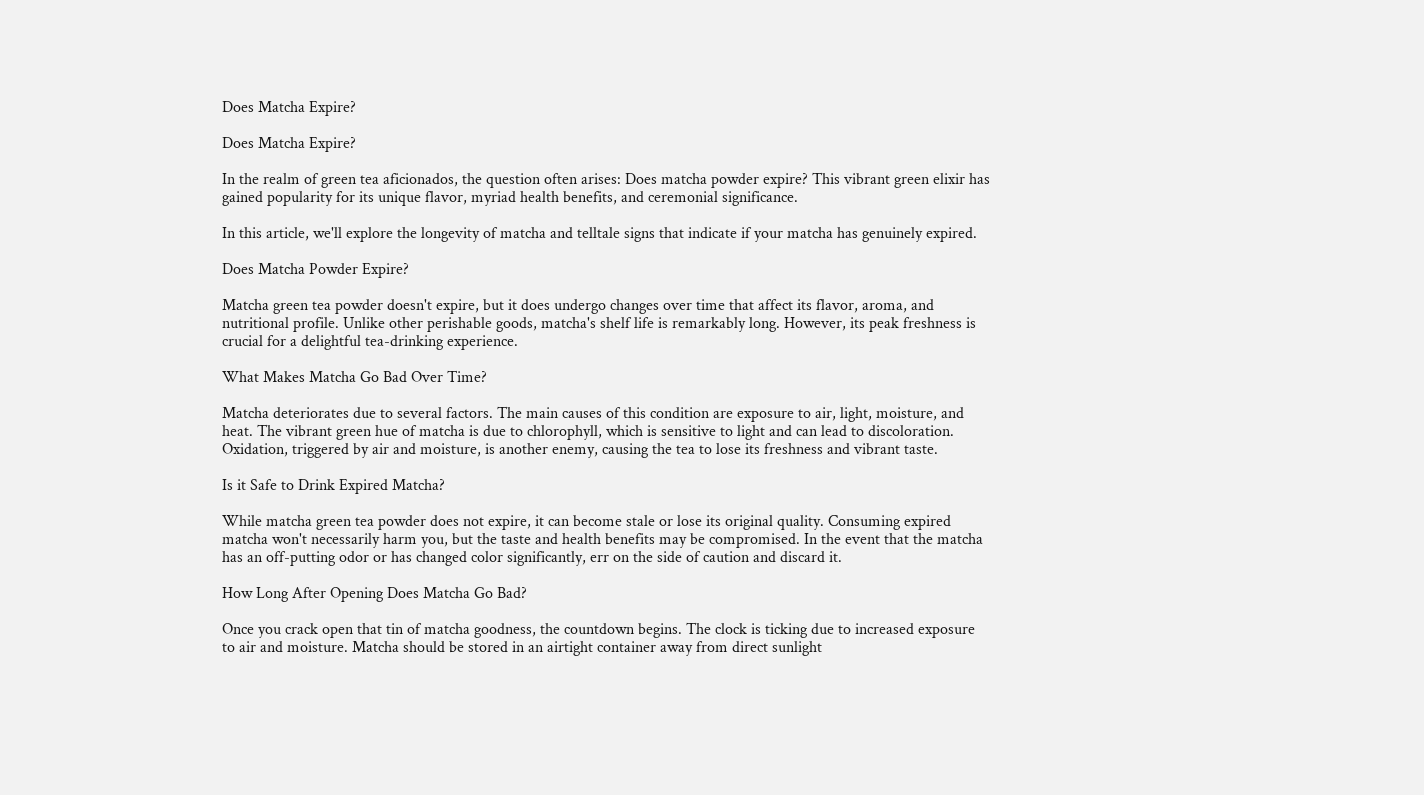Does Matcha Expire?

Does Matcha Expire?

In the realm of green tea aficionados, the question often arises: Does matcha powder expire? This vibrant green elixir has gained popularity for its unique flavor, myriad health benefits, and ceremonial significance.

In this article, we'll explore the longevity of matcha and telltale signs that indicate if your matcha has genuinely expired.

Does Matcha Powder Expire?

Matcha green tea powder doesn't expire, but it does undergo changes over time that affect its flavor, aroma, and nutritional profile. Unlike other perishable goods, matcha's shelf life is remarkably long. However, its peak freshness is crucial for a delightful tea-drinking experience.

What Makes Matcha Go Bad Over Time?

Matcha deteriorates due to several factors. The main causes of this condition are exposure to air, light, moisture, and heat. The vibrant green hue of matcha is due to chlorophyll, which is sensitive to light and can lead to discoloration. Oxidation, triggered by air and moisture, is another enemy, causing the tea to lose its freshness and vibrant taste.

Is it Safe to Drink Expired Matcha?

While matcha green tea powder does not expire, it can become stale or lose its original quality. Consuming expired matcha won't necessarily harm you, but the taste and health benefits may be compromised. In the event that the matcha has an off-putting odor or has changed color significantly, err on the side of caution and discard it.

How Long After Opening Does Matcha Go Bad?

Once you crack open that tin of matcha goodness, the countdown begins. The clock is ticking due to increased exposure to air and moisture. Matcha should be stored in an airtight container away from direct sunlight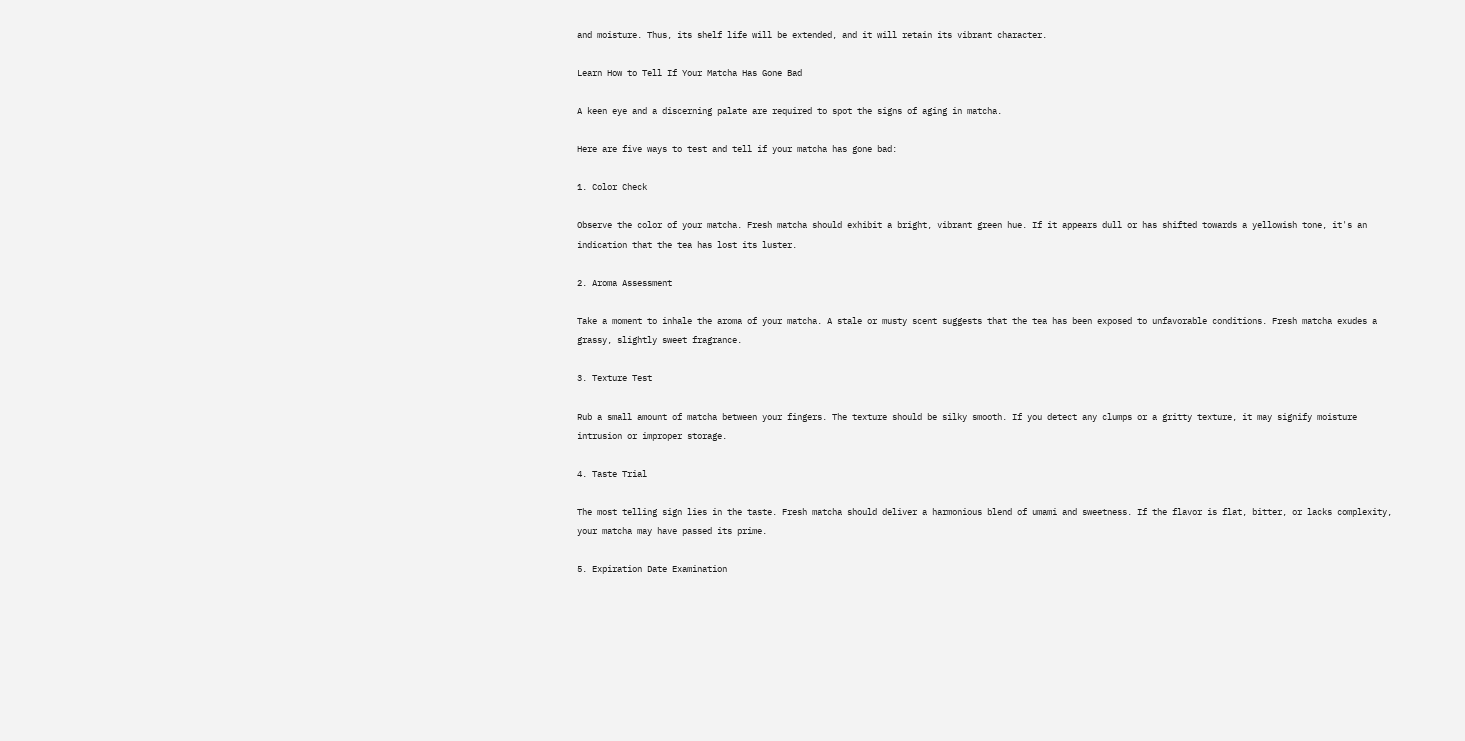and moisture. Thus, its shelf life will be extended, and it will retain its vibrant character.

Learn How to Tell If Your Matcha Has Gone Bad

A keen eye and a discerning palate are required to spot the signs of aging in matcha.

Here are five ways to test and tell if your matcha has gone bad:

1. Color Check

Observe the color of your matcha. Fresh matcha should exhibit a bright, vibrant green hue. If it appears dull or has shifted towards a yellowish tone, it's an indication that the tea has lost its luster.

2. Aroma Assessment

Take a moment to inhale the aroma of your matcha. A stale or musty scent suggests that the tea has been exposed to unfavorable conditions. Fresh matcha exudes a grassy, slightly sweet fragrance.

3. Texture Test

Rub a small amount of matcha between your fingers. The texture should be silky smooth. If you detect any clumps or a gritty texture, it may signify moisture intrusion or improper storage.

4. Taste Trial

The most telling sign lies in the taste. Fresh matcha should deliver a harmonious blend of umami and sweetness. If the flavor is flat, bitter, or lacks complexity, your matcha may have passed its prime.

5. Expiration Date Examination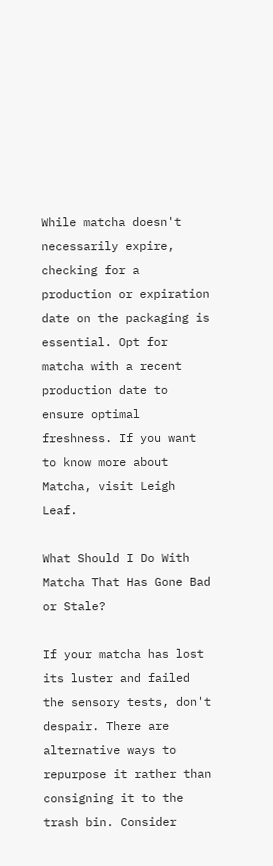While matcha doesn't necessarily expire, checking for a production or expiration date on the packaging is essential. Opt for matcha with a recent production date to ensure optimal freshness. If you want to know more about Matcha, visit Leigh Leaf.

What Should I Do With Matcha That Has Gone Bad or Stale?

If your matcha has lost its luster and failed the sensory tests, don't despair. There are alternative ways to repurpose it rather than consigning it to the trash bin. Consider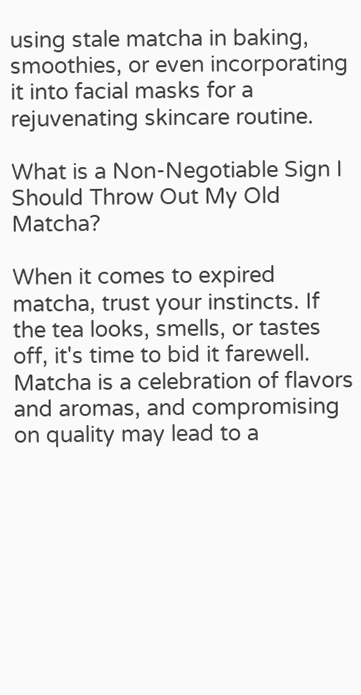using stale matcha in baking, smoothies, or even incorporating it into facial masks for a rejuvenating skincare routine.

What is a Non-Negotiable Sign I Should Throw Out My Old Matcha?

When it comes to expired matcha, trust your instincts. If the tea looks, smells, or tastes off, it's time to bid it farewell. Matcha is a celebration of flavors and aromas, and compromising on quality may lead to a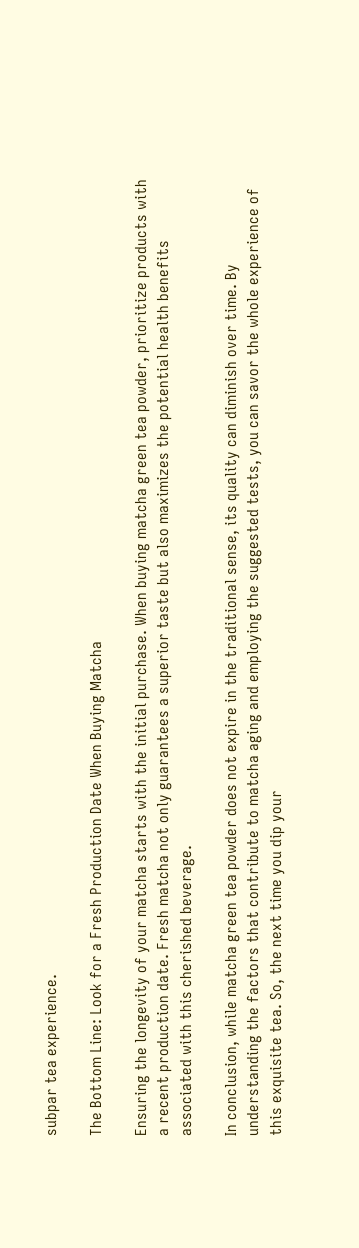subpar tea experience.

The Bottom Line: Look for a Fresh Production Date When Buying Matcha

Ensuring the longevity of your matcha starts with the initial purchase. When buying matcha green tea powder, prioritize products with a recent production date. Fresh matcha not only guarantees a superior taste but also maximizes the potential health benefits associated with this cherished beverage.

In conclusion, while matcha green tea powder does not expire in the traditional sense, its quality can diminish over time. By understanding the factors that contribute to matcha aging and employing the suggested tests, you can savor the whole experience of this exquisite tea. So, the next time you dip your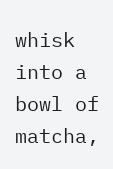whisk into a bowl of matcha,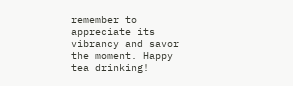remember to appreciate its vibrancy and savor the moment. Happy tea drinking!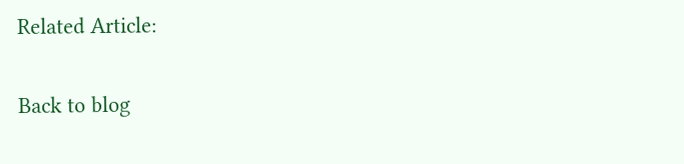Related Article:

Back to blog